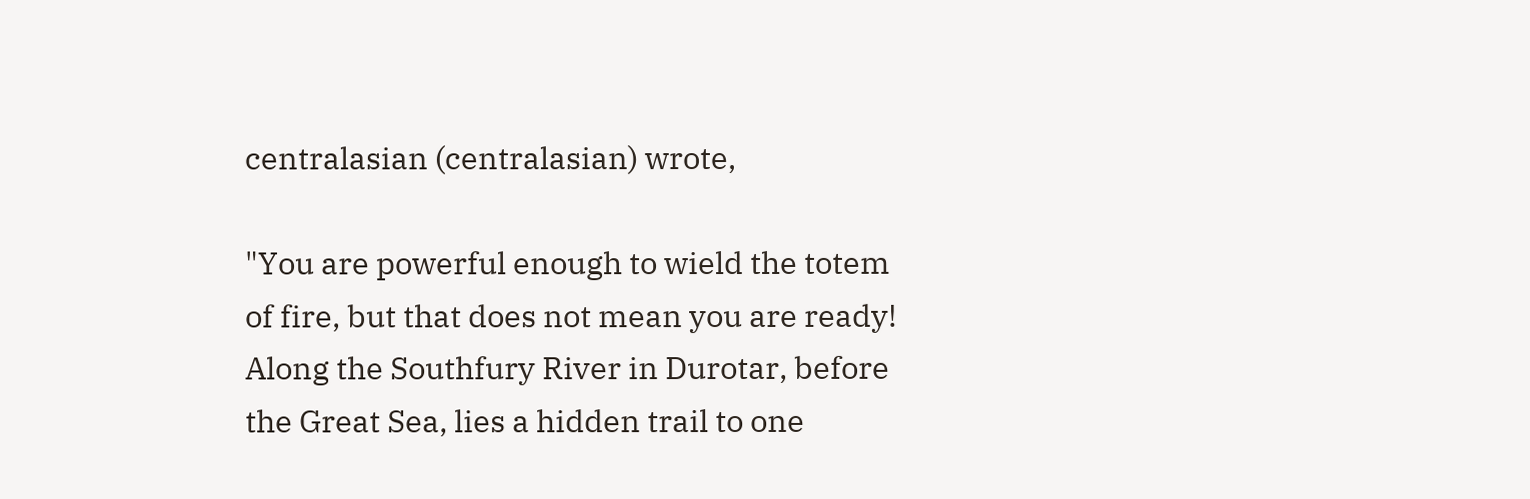centralasian (centralasian) wrote,

"You are powerful enough to wield the totem of fire, but that does not mean you are ready! Along the Southfury River in Durotar, before the Great Sea, lies a hidden trail to one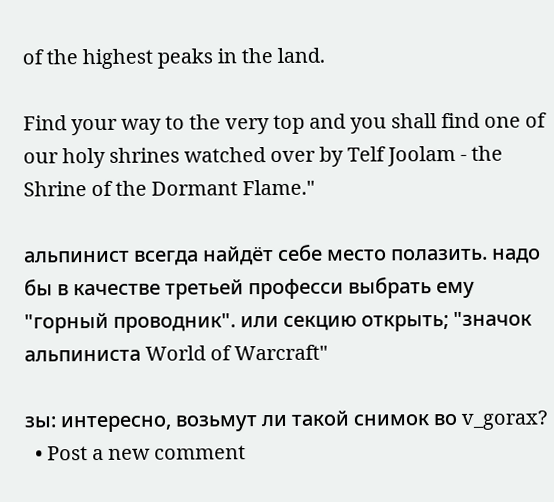of the highest peaks in the land.

Find your way to the very top and you shall find one of our holy shrines watched over by Telf Joolam - the Shrine of the Dormant Flame."

альпинист всегда найдёт себе место полазить. надо бы в качестве третьей професси выбрать ему "горный проводник". или секцию открыть; "значок альпиниста World of Warcraft"

зы: интересно, возьмут ли такой снимок во v_gorax?
  • Post a new comment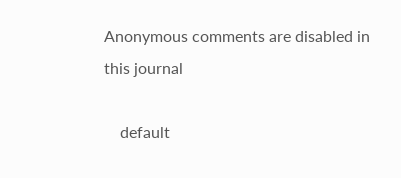Anonymous comments are disabled in this journal

    default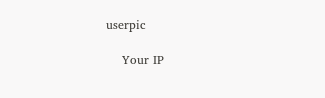userpic

    Your IP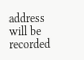address will be recorded